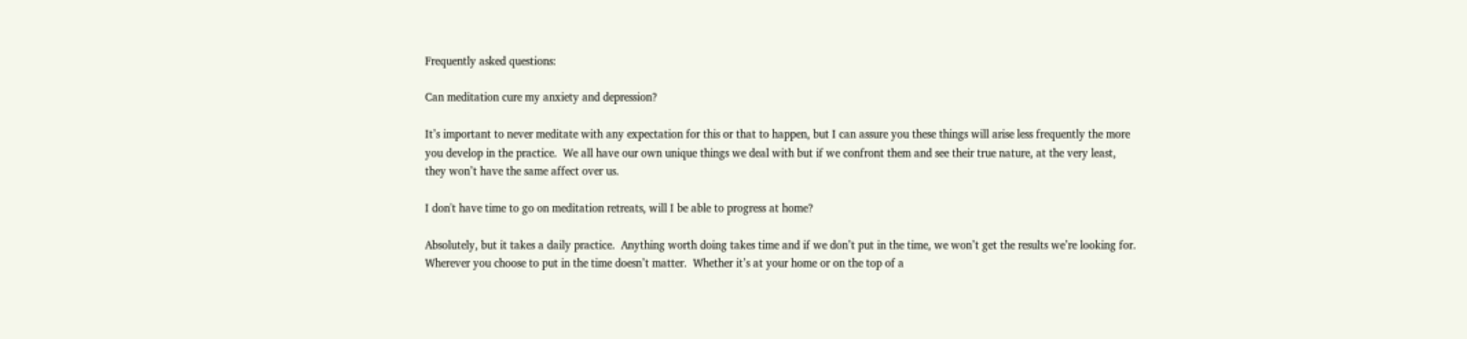Frequently asked questions:

Can meditation cure my anxiety and depression?

It’s important to never meditate with any expectation for this or that to happen, but I can assure you these things will arise less frequently the more you develop in the practice.  We all have our own unique things we deal with but if we confront them and see their true nature, at the very least, they won’t have the same affect over us.

I don't have time to go on meditation retreats, will I be able to progress at home?

Absolutely, but it takes a daily practice.  Anything worth doing takes time and if we don’t put in the time, we won’t get the results we’re looking for.  Wherever you choose to put in the time doesn’t matter.  Whether it’s at your home or on the top of a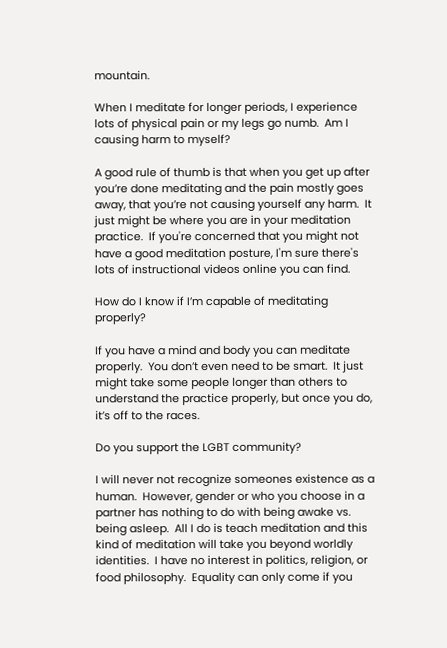mountain.

When I meditate for longer periods, I experience lots of physical pain or my legs go numb.  Am I causing harm to myself?

A good rule of thumb is that when you get up after you’re done meditating and the pain mostly goes away, that you’re not causing yourself any harm.  It just might be where you are in your meditation practice.  If you're concerned that you might not have a good meditation posture, I'm sure there's lots of instructional videos online you can find.

How do I know if I’m capable of meditating properly?

If you have a mind and body you can meditate properly.  You don’t even need to be smart.  It just might take some people longer than others to understand the practice properly, but once you do, it’s off to the races.

Do you support the LGBT community?

I will never not recognize someones existence as a human.  However, gender or who you choose in a partner has nothing to do with being awake vs. being asleep.  All I do is teach meditation and this kind of meditation will take you beyond worldly identities.  I have no interest in politics, religion, or food philosophy.  Equality can only come if you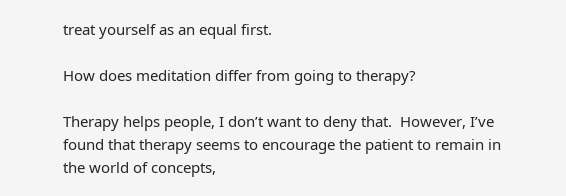treat yourself as an equal first.

How does meditation differ from going to therapy?

Therapy helps people, I don’t want to deny that.  However, I’ve found that therapy seems to encourage the patient to remain in the world of concepts,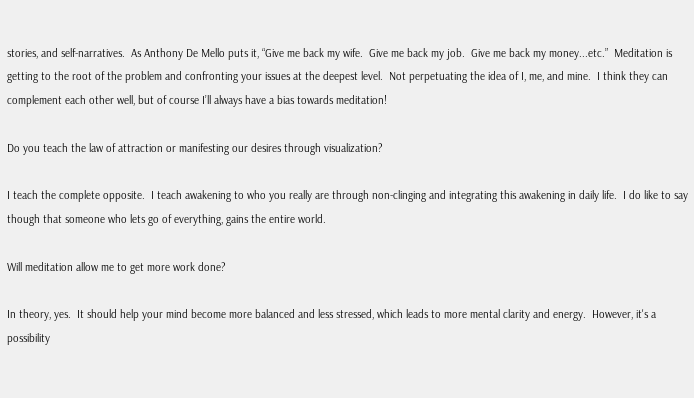stories, and self-narratives.  As Anthony De Mello puts it, “Give me back my wife.  Give me back my job.  Give me back my money...etc.”  Meditation is getting to the root of the problem and confronting your issues at the deepest level.  Not perpetuating the idea of I, me, and mine.  I think they can complement each other well, but of course I’ll always have a bias towards meditation!

Do you teach the law of attraction or manifesting our desires through visualization?

I teach the complete opposite.  I teach awakening to who you really are through non-clinging and integrating this awakening in daily life.  I do like to say though that someone who lets go of everything, gains the entire world.

Will meditation allow me to get more work done?

In theory, yes.  It should help your mind become more balanced and less stressed, which leads to more mental clarity and energy.  However, it's a possibility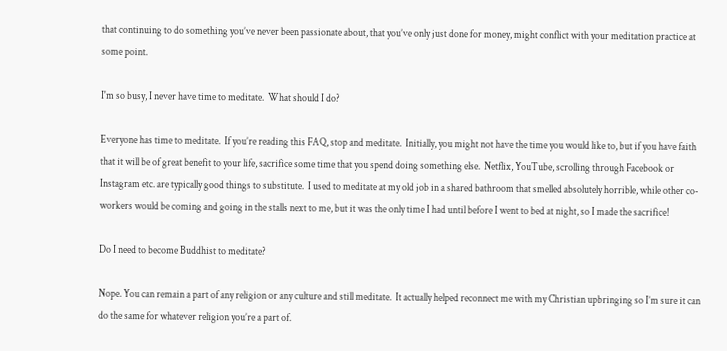that continuing to do something you’ve never been passionate about, that you’ve only just done for money, might conflict with your meditation practice at some point.

I'm so busy, I never have time to meditate.  What should I do?

Everyone has time to meditate.  If you’re reading this FAQ, stop and meditate.  Initially, you might not have the time you would like to, but if you have faith that it will be of great benefit to your life, sacrifice some time that you spend doing something else.  Netflix, YouTube, scrolling through Facebook or Instagram etc. are typically good things to substitute.  I used to meditate at my old job in a shared bathroom that smelled absolutely horrible, while other co-workers would be coming and going in the stalls next to me, but it was the only time I had until before I went to bed at night, so I made the sacrifice!

Do I need to become Buddhist to meditate?

Nope. You can remain a part of any religion or any culture and still meditate.  It actually helped reconnect me with my Christian upbringing so I’m sure it can do the same for whatever religion you’re a part of.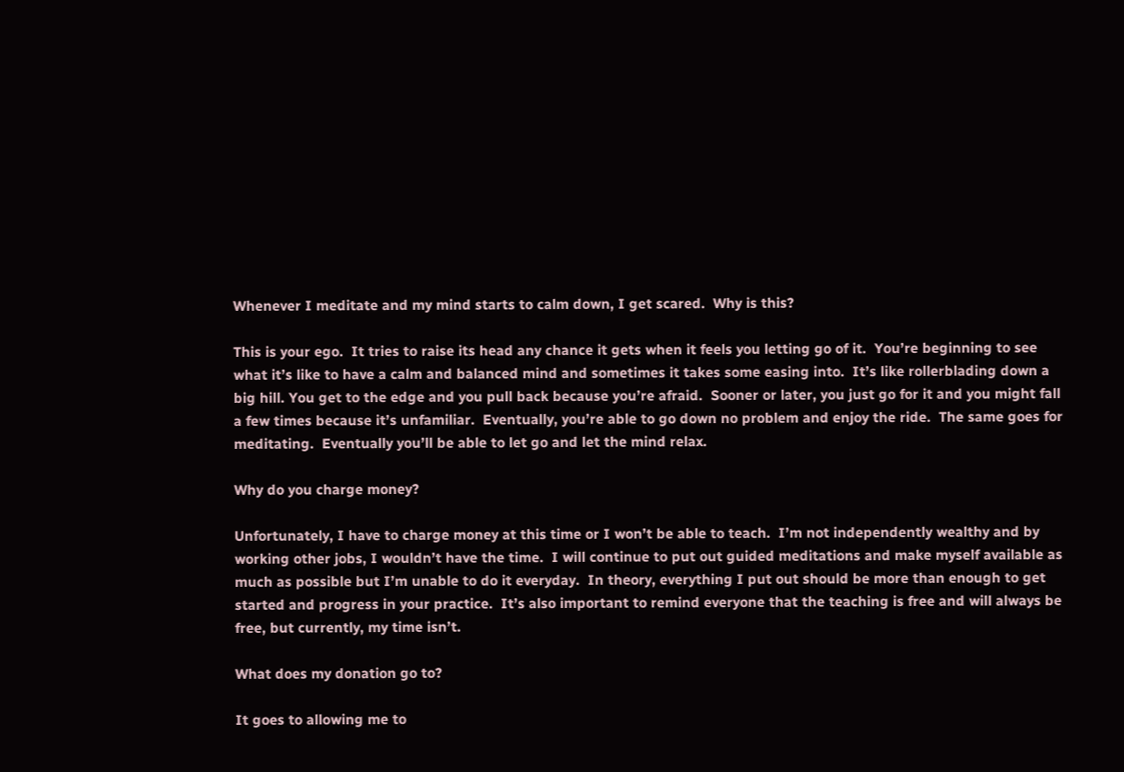Whenever I meditate and my mind starts to calm down, I get scared.  Why is this?

This is your ego.  It tries to raise its head any chance it gets when it feels you letting go of it.  You’re beginning to see what it’s like to have a calm and balanced mind and sometimes it takes some easing into.  It’s like rollerblading down a big hill. You get to the edge and you pull back because you’re afraid.  Sooner or later, you just go for it and you might fall a few times because it’s unfamiliar.  Eventually, you’re able to go down no problem and enjoy the ride.  The same goes for meditating.  Eventually you’ll be able to let go and let the mind relax.

Why do you charge money?

Unfortunately, I have to charge money at this time or I won’t be able to teach.  I’m not independently wealthy and by working other jobs, I wouldn’t have the time.  I will continue to put out guided meditations and make myself available as much as possible but I’m unable to do it everyday.  In theory, everything I put out should be more than enough to get started and progress in your practice.  It’s also important to remind everyone that the teaching is free and will always be free, but currently, my time isn’t.

What does my donation go to?

It goes to allowing me to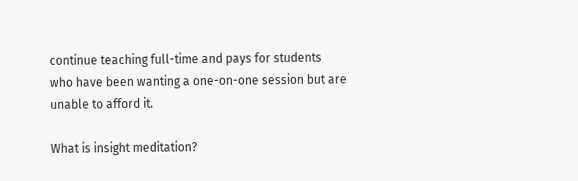continue teaching full-time and pays for students who have been wanting a one-on-one session but are unable to afford it.

What is insight meditation?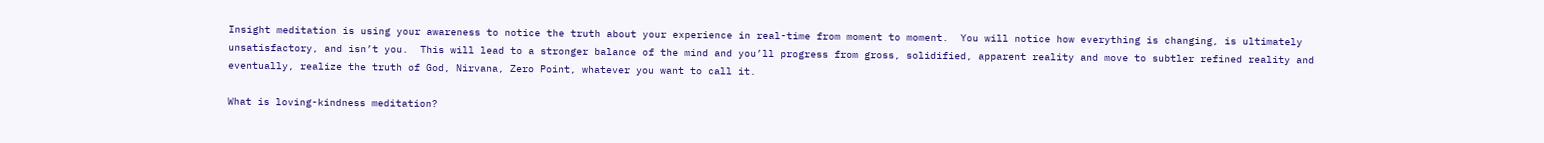Insight meditation is using your awareness to notice the truth about your experience in real-time from moment to moment.  You will notice how everything is changing, is ultimately unsatisfactory, and isn’t you.  This will lead to a stronger balance of the mind and you’ll progress from gross, solidified, apparent reality and move to subtler refined reality and eventually, realize the truth of God, Nirvana, Zero Point, whatever you want to call it.

What is loving-kindness meditation?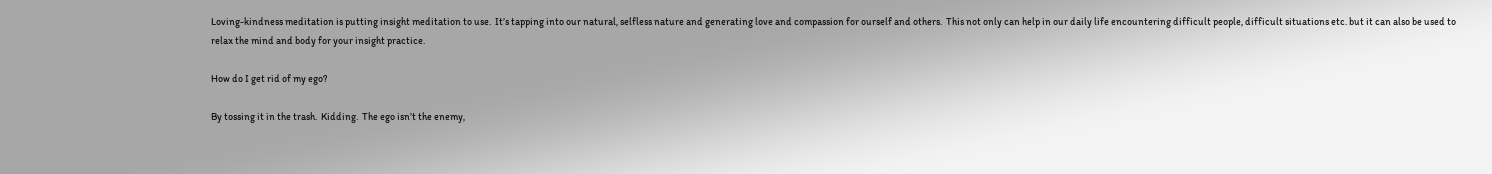Loving-kindness meditation is putting insight meditation to use.  It’s tapping into our natural, selfless nature and generating love and compassion for ourself and others.  This not only can help in our daily life encountering difficult people, difficult situations etc. but it can also be used to relax the mind and body for your insight practice.

How do I get rid of my ego?

By tossing it in the trash.  Kidding.  The ego isn’t the enemy,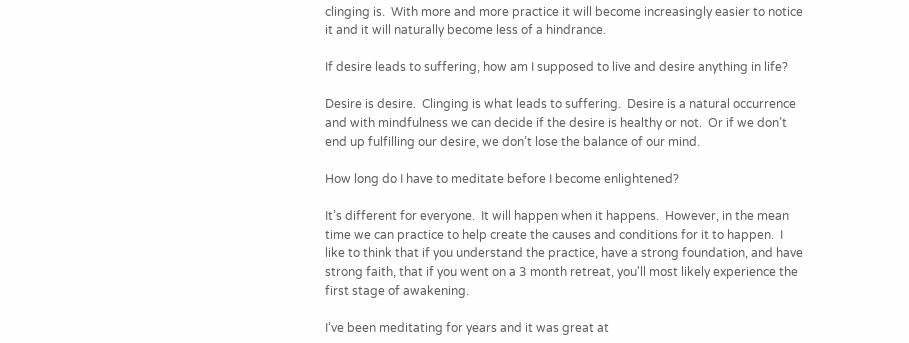clinging is.  With more and more practice it will become increasingly easier to notice it and it will naturally become less of a hindrance.

If desire leads to suffering, how am I supposed to live and desire anything in life?

Desire is desire.  Clinging is what leads to suffering.  Desire is a natural occurrence and with mindfulness we can decide if the desire is healthy or not.  Or if we don’t end up fulfilling our desire, we don’t lose the balance of our mind.

How long do I have to meditate before I become enlightened?

It’s different for everyone.  It will happen when it happens.  However, in the mean time we can practice to help create the causes and conditions for it to happen.  I like to think that if you understand the practice, have a strong foundation, and have strong faith, that if you went on a 3 month retreat, you'll most likely experience the first stage of awakening.

I’ve been meditating for years and it was great at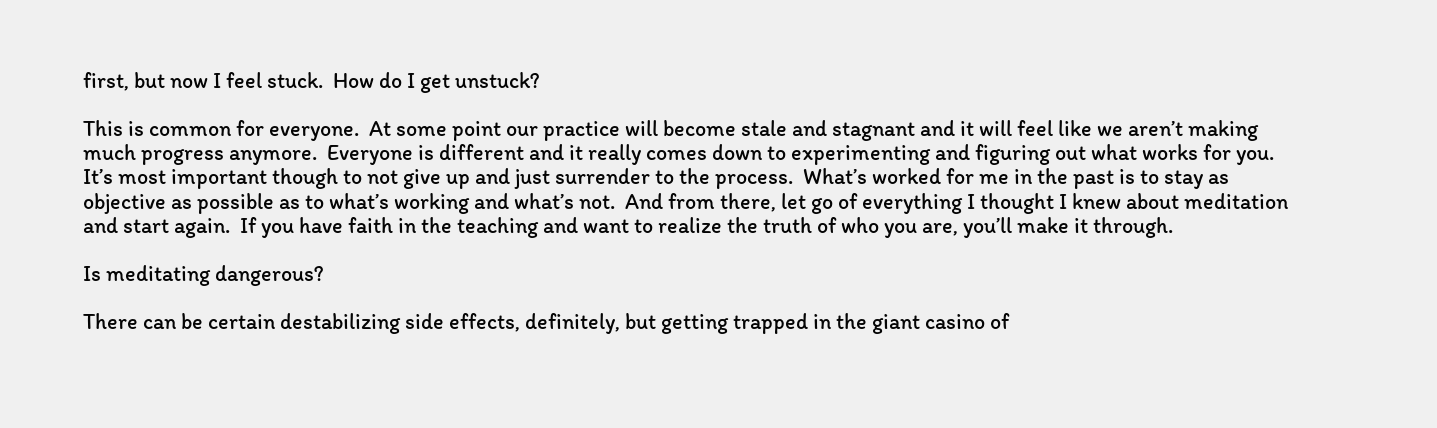first, but now I feel stuck.  How do I get unstuck?

This is common for everyone.  At some point our practice will become stale and stagnant and it will feel like we aren’t making much progress anymore.  Everyone is different and it really comes down to experimenting and figuring out what works for you.  It’s most important though to not give up and just surrender to the process.  What’s worked for me in the past is to stay as objective as possible as to what’s working and what’s not.  And from there, let go of everything I thought I knew about meditation and start again.  If you have faith in the teaching and want to realize the truth of who you are, you’ll make it through.

Is meditating dangerous?

There can be certain destabilizing side effects, definitely, but getting trapped in the giant casino of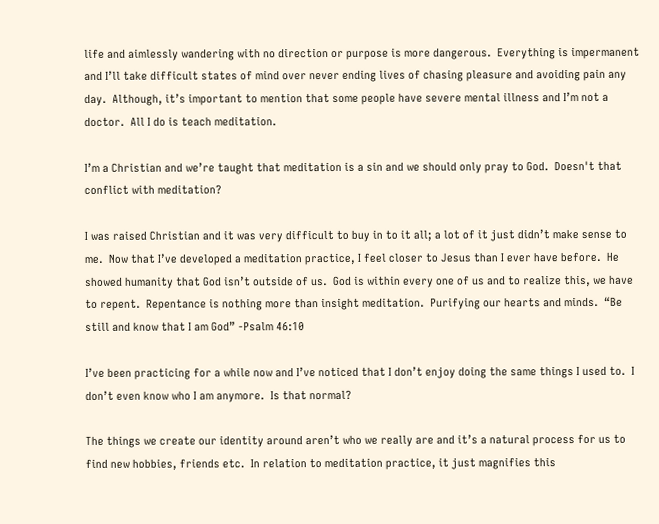life and aimlessly wandering with no direction or purpose is more dangerous.  Everything is impermanent and I’ll take difficult states of mind over never ending lives of chasing pleasure and avoiding pain any day.  Although, it’s important to mention that some people have severe mental illness and I’m not a doctor.  All I do is teach meditation.

I’m a Christian and we’re taught that meditation is a sin and we should only pray to God.  Doesn't that conflict with meditation?

I was raised Christian and it was very difficult to buy in to it all; a lot of it just didn’t make sense to me.  Now that I’ve developed a meditation practice, I feel closer to Jesus than I ever have before.  He showed humanity that God isn’t outside of us.  God is within every one of us and to realize this, we have to repent.  Repentance is nothing more than insight meditation.  Purifying our hearts and minds.  “Be still and know that I am God” -Psalm 46:10

I’ve been practicing for a while now and I’ve noticed that I don’t enjoy doing the same things I used to.  I don’t even know who I am anymore.  Is that normal?

The things we create our identity around aren’t who we really are and it’s a natural process for us to find new hobbies, friends etc.  In relation to meditation practice, it just magnifies this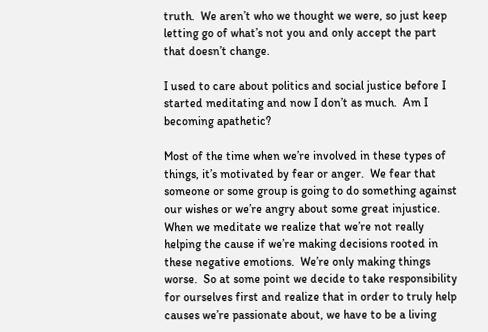truth.  We aren’t who we thought we were, so just keep letting go of what’s not you and only accept the part that doesn’t change.

I used to care about politics and social justice before I started meditating and now I don’t as much.  Am I becoming apathetic?

Most of the time when we’re involved in these types of things, it’s motivated by fear or anger.  We fear that someone or some group is going to do something against our wishes or we’re angry about some great injustice.  When we meditate we realize that we’re not really helping the cause if we’re making decisions rooted in these negative emotions.  We’re only making things worse.  So at some point we decide to take responsibility for ourselves first and realize that in order to truly help causes we’re passionate about, we have to be a living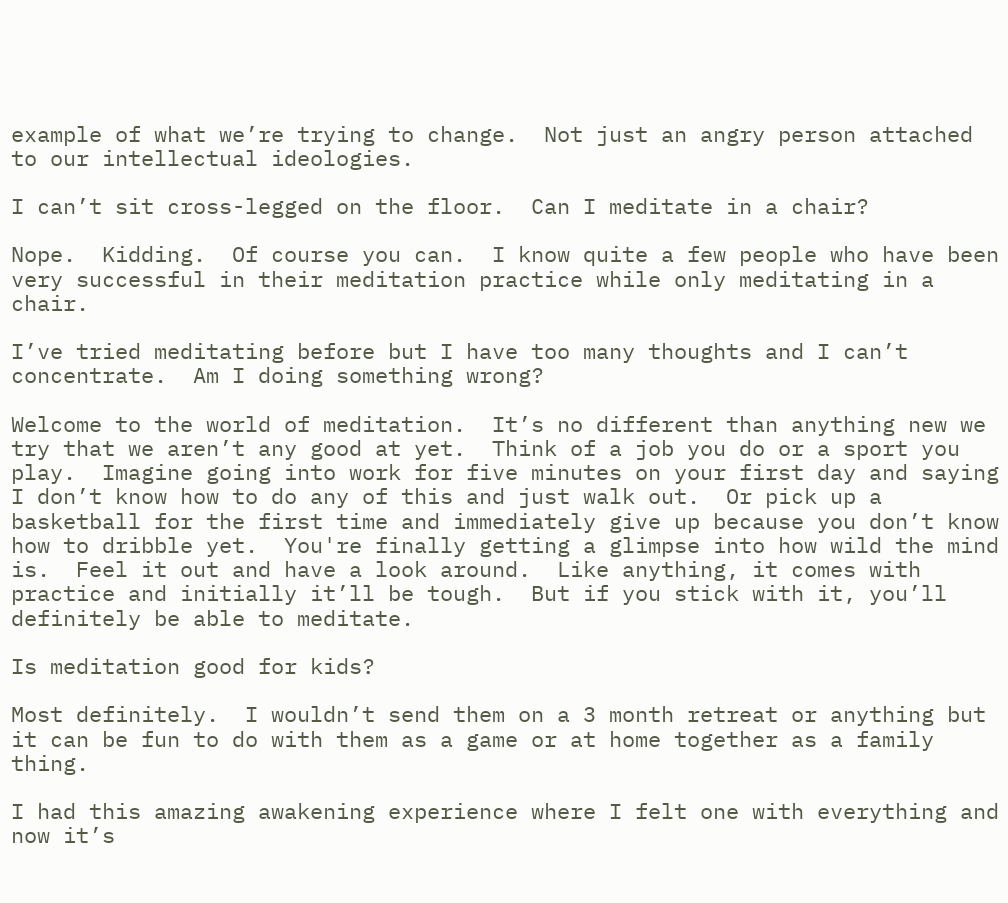example of what we’re trying to change.  Not just an angry person attached to our intellectual ideologies.

I can’t sit cross-legged on the floor.  Can I meditate in a chair?

Nope.  Kidding.  Of course you can.  I know quite a few people who have been very successful in their meditation practice while only meditating in a chair.

I’ve tried meditating before but I have too many thoughts and I can’t concentrate.  Am I doing something wrong?

Welcome to the world of meditation.  It’s no different than anything new we try that we aren’t any good at yet.  Think of a job you do or a sport you play.  Imagine going into work for five minutes on your first day and saying I don’t know how to do any of this and just walk out.  Or pick up a basketball for the first time and immediately give up because you don’t know how to dribble yet.  You're finally getting a glimpse into how wild the mind is.  Feel it out and have a look around.  Like anything, it comes with practice and initially it’ll be tough.  But if you stick with it, you’ll definitely be able to meditate.

Is meditation good for kids?

Most definitely.  I wouldn’t send them on a 3 month retreat or anything but it can be fun to do with them as a game or at home together as a family thing.

I had this amazing awakening experience where I felt one with everything and now it’s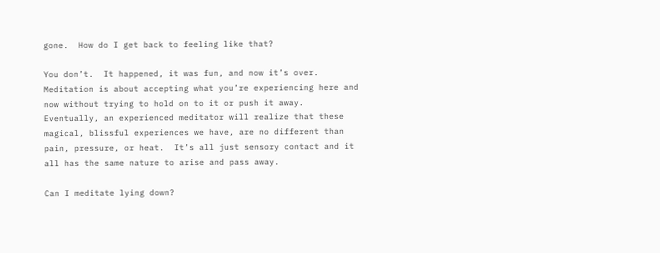gone.  How do I get back to feeling like that?

You don’t.  It happened, it was fun, and now it’s over.  Meditation is about accepting what you’re experiencing here and now without trying to hold on to it or push it away.  Eventually, an experienced meditator will realize that these magical, blissful experiences we have, are no different than pain, pressure, or heat.  It’s all just sensory contact and it all has the same nature to arise and pass away.

Can I meditate lying down?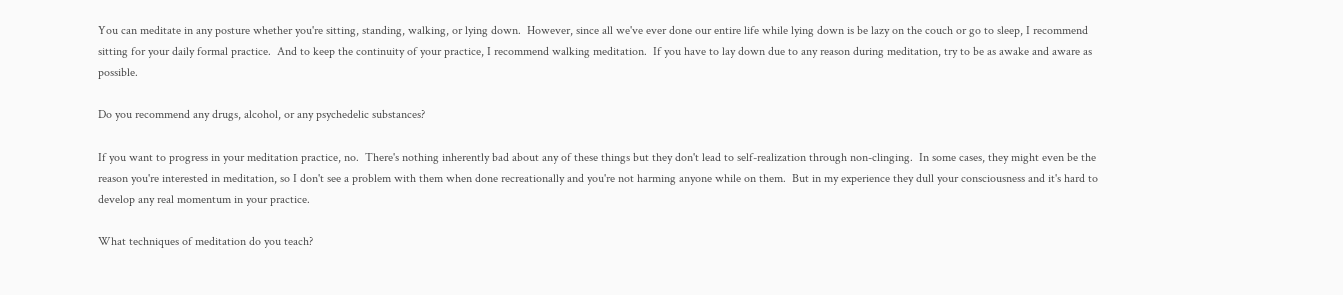You can meditate in any posture whether you're sitting, standing, walking, or lying down.  However, since all we've ever done our entire life while lying down is be lazy on the couch or go to sleep, I recommend sitting for your daily formal practice.  And to keep the continuity of your practice, I recommend walking meditation.  If you have to lay down due to any reason during meditation, try to be as awake and aware as possible.

Do you recommend any drugs, alcohol, or any psychedelic substances?

If you want to progress in your meditation practice, no.  There's nothing inherently bad about any of these things but they don't lead to self-realization through non-clinging.  In some cases, they might even be the reason you're interested in meditation, so I don't see a problem with them when done recreationally and you're not harming anyone while on them.  But in my experience they dull your consciousness and it's hard to develop any real momentum in your practice.

What techniques of meditation do you teach?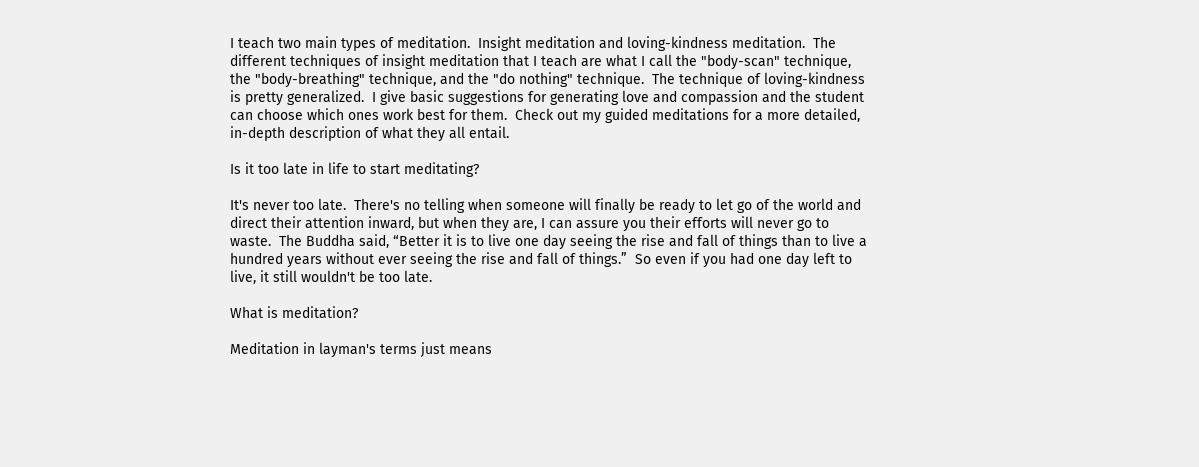I teach two main types of meditation.  Insight meditation and loving-kindness meditation.  The different techniques of insight meditation that I teach are what I call the "body-scan" technique, the "body-breathing" technique, and the "do nothing" technique.  The technique of loving-kindness is pretty generalized.  I give basic suggestions for generating love and compassion and the student can choose which ones work best for them.  Check out my guided meditations for a more detailed, in-depth description of what they all entail.

Is it too late in life to start meditating?

It's never too late.  There's no telling when someone will finally be ready to let go of the world and direct their attention inward, but when they are, I can assure you their efforts will never go to waste.  The Buddha said, “Better it is to live one day seeing the rise and fall of things than to live a hundred years without ever seeing the rise and fall of things.”  So even if you had one day left to live, it still wouldn't be too late.

What is meditation?

Meditation in layman's terms just means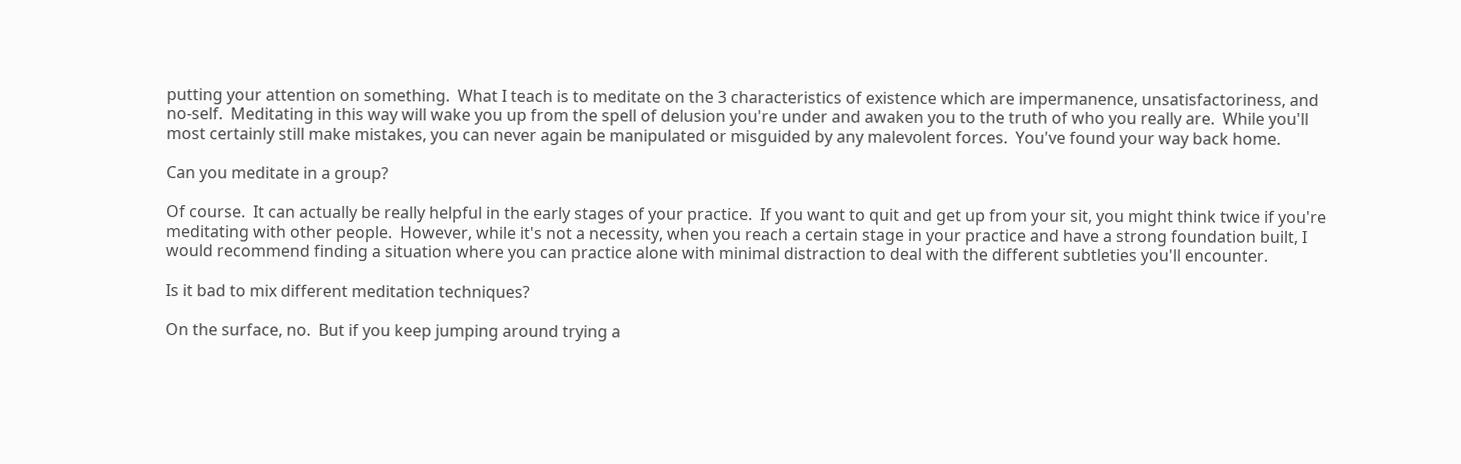putting your attention on something.  What I teach is to meditate on the 3 characteristics of existence which are impermanence, unsatisfactoriness, and no-self.  Meditating in this way will wake you up from the spell of delusion you're under and awaken you to the truth of who you really are.  While you'll most certainly still make mistakes, you can never again be manipulated or misguided by any malevolent forces.  You've found your way back home.

Can you meditate in a group?

Of course.  It can actually be really helpful in the early stages of your practice.  If you want to quit and get up from your sit, you might think twice if you're meditating with other people.  However, while it's not a necessity, when you reach a certain stage in your practice and have a strong foundation built, I would recommend finding a situation where you can practice alone with minimal distraction to deal with the different subtleties you'll encounter.

Is it bad to mix different meditation techniques?

On the surface, no.  But if you keep jumping around trying a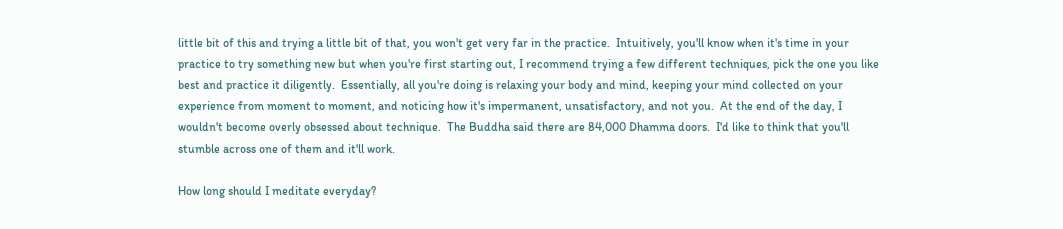little bit of this and trying a little bit of that, you won't get very far in the practice.  Intuitively, you'll know when it's time in your practice to try something new but when you're first starting out, I recommend trying a few different techniques, pick the one you like best and practice it diligently.  Essentially, all you're doing is relaxing your body and mind, keeping your mind collected on your experience from moment to moment, and noticing how it's impermanent, unsatisfactory, and not you.  At the end of the day, I wouldn't become overly obsessed about technique.  The Buddha said there are 84,000 Dhamma doors.  I'd like to think that you'll stumble across one of them and it'll work.

How long should I meditate everyday?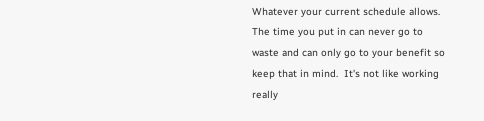Whatever your current schedule allows.  The time you put in can never go to waste and can only go to your benefit so keep that in mind.  It's not like working really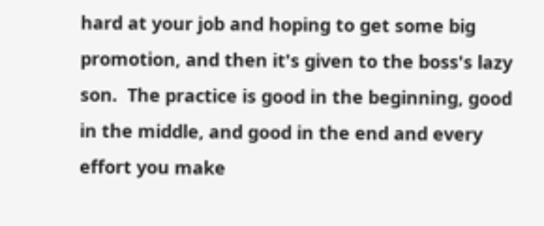hard at your job and hoping to get some big promotion, and then it's given to the boss's lazy son.  The practice is good in the beginning, good in the middle, and good in the end and every effort you make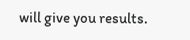will give you results.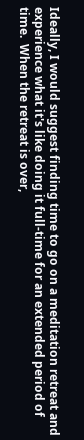Ideally, I would suggest finding time to go on a meditation retreat and experience what it's like doing it full-time for an extended period of time.  When the retreat is over,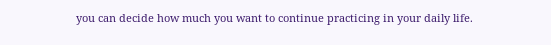you can decide how much you want to continue practicing in your daily life.